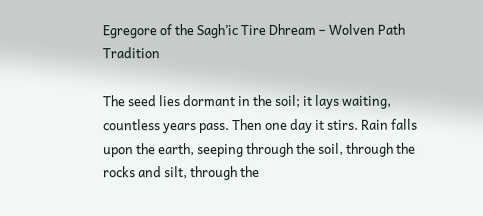Egregore of the Sagh’ic Tire Dhream – Wolven Path Tradition

The seed lies dormant in the soil; it lays waiting, countless years pass. Then one day it stirs. Rain falls upon the earth, seeping through the soil, through the rocks and silt, through the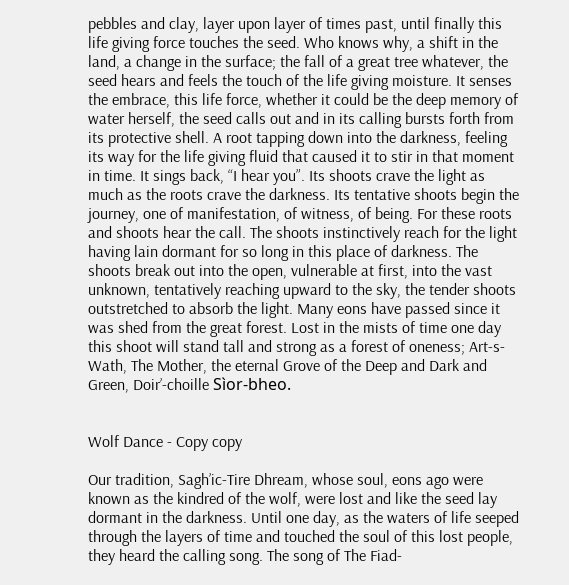pebbles and clay, layer upon layer of times past, until finally this life giving force touches the seed. Who knows why, a shift in the land, a change in the surface; the fall of a great tree whatever, the seed hears and feels the touch of the life giving moisture. It senses the embrace, this life force, whether it could be the deep memory of water herself, the seed calls out and in its calling bursts forth from its protective shell. A root tapping down into the darkness, feeling its way for the life giving fluid that caused it to stir in that moment in time. It sings back, “I hear you”. Its shoots crave the light as much as the roots crave the darkness. Its tentative shoots begin the journey, one of manifestation, of witness, of being. For these roots and shoots hear the call. The shoots instinctively reach for the light having lain dormant for so long in this place of darkness. The shoots break out into the open, vulnerable at first, into the vast unknown, tentatively reaching upward to the sky, the tender shoots outstretched to absorb the light. Many eons have passed since it was shed from the great forest. Lost in the mists of time one day this shoot will stand tall and strong as a forest of oneness; Art-s-Wath, The Mother, the eternal Grove of the Deep and Dark and Green, Doir’-choille Sìor-bheo.


Wolf Dance - Copy copy

Our tradition, Sagh’ic-Tire Dhream, whose soul, eons ago were known as the kindred of the wolf, were lost and like the seed lay dormant in the darkness. Until one day, as the waters of life seeped through the layers of time and touched the soul of this lost people, they heard the calling song. The song of The Fiad-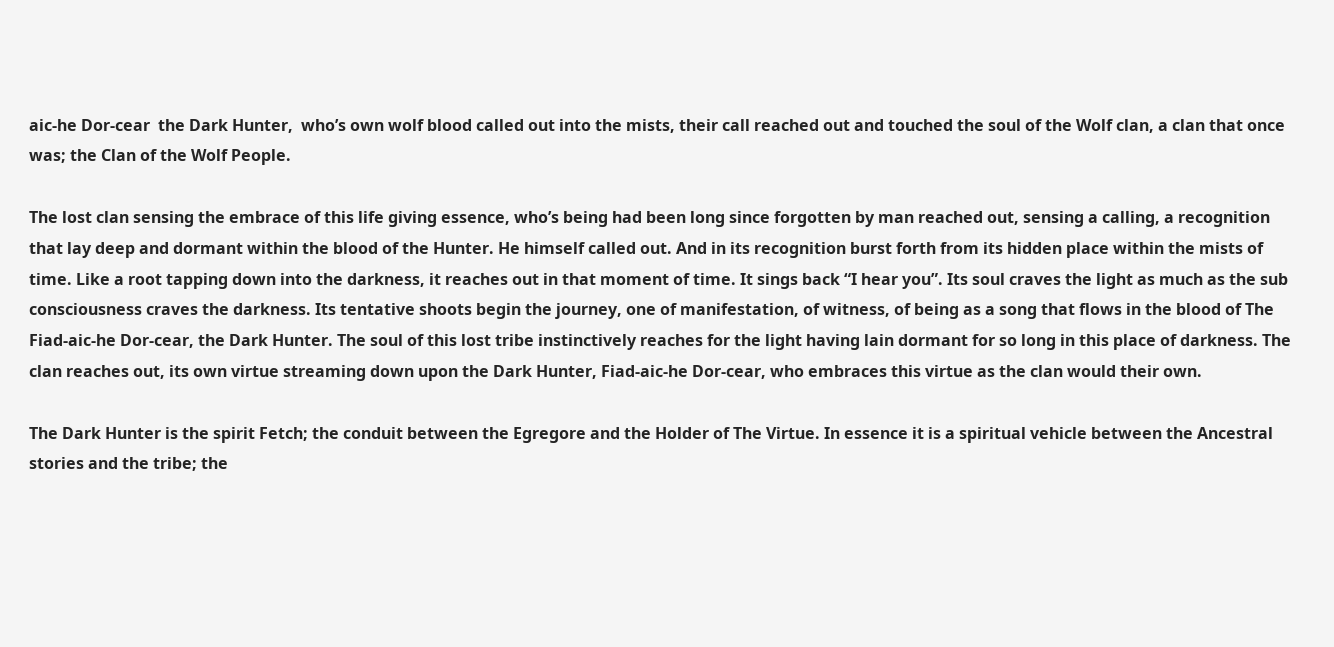aic-he Dor-cear  the Dark Hunter,  who’s own wolf blood called out into the mists, their call reached out and touched the soul of the Wolf clan, a clan that once was; the Clan of the Wolf People.

The lost clan sensing the embrace of this life giving essence, who’s being had been long since forgotten by man reached out, sensing a calling, a recognition that lay deep and dormant within the blood of the Hunter. He himself called out. And in its recognition burst forth from its hidden place within the mists of time. Like a root tapping down into the darkness, it reaches out in that moment of time. It sings back “I hear you”. Its soul craves the light as much as the sub consciousness craves the darkness. Its tentative shoots begin the journey, one of manifestation, of witness, of being as a song that flows in the blood of The Fiad-aic-he Dor-cear, the Dark Hunter. The soul of this lost tribe instinctively reaches for the light having lain dormant for so long in this place of darkness. The clan reaches out, its own virtue streaming down upon the Dark Hunter, Fiad-aic-he Dor-cear, who embraces this virtue as the clan would their own.

The Dark Hunter is the spirit Fetch; the conduit between the Egregore and the Holder of The Virtue. In essence it is a spiritual vehicle between the Ancestral stories and the tribe; the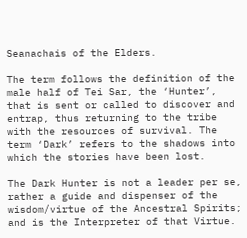Seanachais of the Elders.

The term follows the definition of the male half of Tei Sar, the ‘Hunter’, that is sent or called to discover and entrap, thus returning to the tribe with the resources of survival. The term ‘Dark’ refers to the shadows into which the stories have been lost.

The Dark Hunter is not a leader per se, rather a guide and dispenser of the wisdom/virtue of the Ancestral Spirits; and is the Interpreter of that Virtue.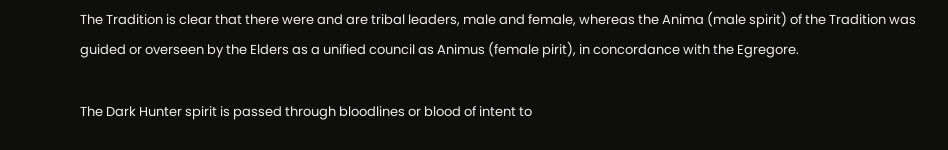The Tradition is clear that there were and are tribal leaders, male and female, whereas the Anima (male spirit) of the Tradition was guided or overseen by the Elders as a unified council as Animus (female pirit), in concordance with the Egregore.

The Dark Hunter spirit is passed through bloodlines or blood of intent to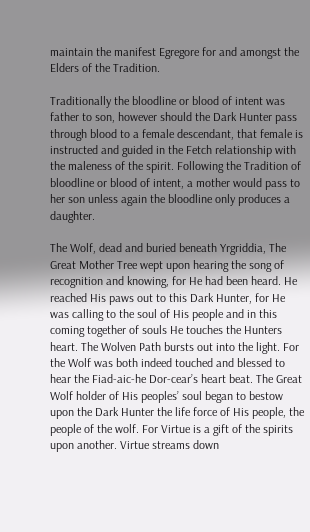maintain the manifest Egregore for and amongst the Elders of the Tradition.

Traditionally the bloodline or blood of intent was father to son, however should the Dark Hunter pass through blood to a female descendant, that female is instructed and guided in the Fetch relationship with the maleness of the spirit. Following the Tradition of bloodline or blood of intent, a mother would pass to her son unless again the bloodline only produces a daughter.

The Wolf, dead and buried beneath Yrgriddia, The Great Mother Tree wept upon hearing the song of recognition and knowing, for He had been heard. He reached His paws out to this Dark Hunter, for He was calling to the soul of His people and in this coming together of souls He touches the Hunters heart. The Wolven Path bursts out into the light. For the Wolf was both indeed touched and blessed to hear the Fiad-aic-he Dor-cear’s heart beat. The Great Wolf holder of His peoples’ soul began to bestow upon the Dark Hunter the life force of His people, the people of the wolf. For Virtue is a gift of the spirits upon another. Virtue streams down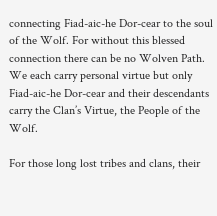connecting Fiad-aic-he Dor-cear to the soul of the Wolf. For without this blessed connection there can be no Wolven Path. We each carry personal virtue but only Fiad-aic-he Dor-cear and their descendants carry the Clan’s Virtue, the People of the Wolf.

For those long lost tribes and clans, their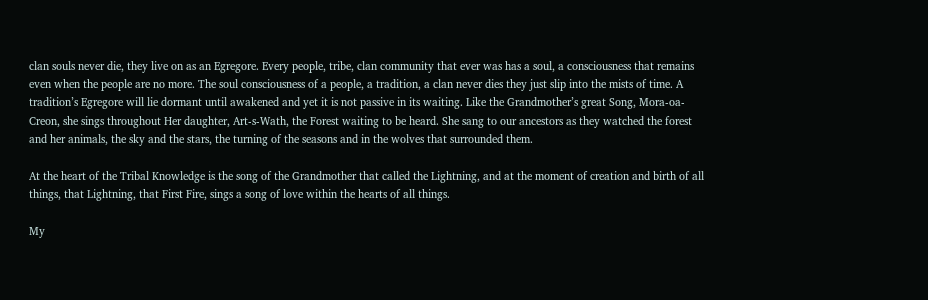clan souls never die, they live on as an Egregore. Every people, tribe, clan community that ever was has a soul, a consciousness that remains even when the people are no more. The soul consciousness of a people, a tradition, a clan never dies they just slip into the mists of time. A tradition’s Egregore will lie dormant until awakened and yet it is not passive in its waiting. Like the Grandmother’s great Song, Mora-oa-Creon, she sings throughout Her daughter, Art-s-Wath, the Forest waiting to be heard. She sang to our ancestors as they watched the forest and her animals, the sky and the stars, the turning of the seasons and in the wolves that surrounded them.

At the heart of the Tribal Knowledge is the song of the Grandmother that called the Lightning, and at the moment of creation and birth of all things, that Lightning, that First Fire, sings a song of love within the hearts of all things.

My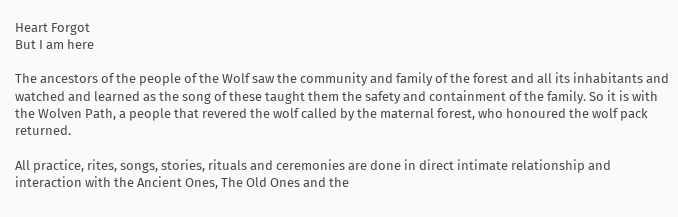Heart Forgot
But I am here

The ancestors of the people of the Wolf saw the community and family of the forest and all its inhabitants and watched and learned as the song of these taught them the safety and containment of the family. So it is with the Wolven Path, a people that revered the wolf called by the maternal forest, who honoured the wolf pack returned.

All practice, rites, songs, stories, rituals and ceremonies are done in direct intimate relationship and interaction with the Ancient Ones, The Old Ones and the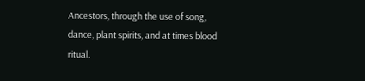Ancestors, through the use of song, dance, plant spirits, and at times blood ritual.